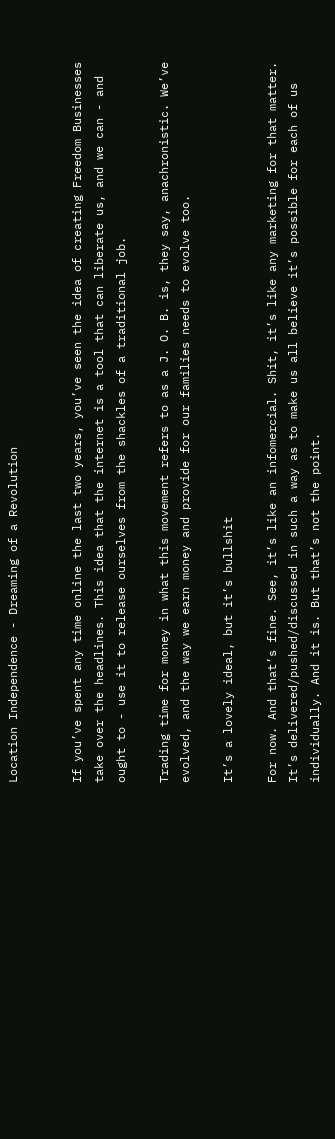Location Independence - Dreaming of a Revolution


If you’ve spent any time online the last two years, you’ve seen the idea of creating Freedom Businesses take over the headlines. This idea that the internet is a tool that can liberate us, and we can - and ought to - use it to release ourselves from the shackles of a traditional job.

Trading time for money in what this movement refers to as a J. O. B. is, they say, anachronistic. We’ve evolved, and the way we earn money and provide for our families needs to evolve too.

It’s a lovely ideal, but it’s bullshit

For now. And that’s fine. See, it’s like an infomercial. Shit, it’s like any marketing for that matter. It’s delivered/pushed/discussed in such a way as to make us all believe it’s possible for each of us individually. And it is. But that’s not the point.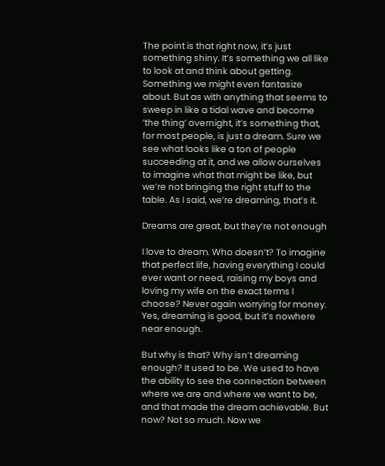The point is that right now, it’s just something shiny. It’s something we all like to look at and think about getting. Something we might even fantasize about. But as with anything that seems to sweep in like a tidal wave and become ‘the thing’ overnight, it’s something that, for most people, is just a dream. Sure we see what looks like a ton of people succeeding at it, and we allow ourselves to imagine what that might be like, but we’re not bringing the right stuff to the table. As I said, we’re dreaming, that’s it.

Dreams are great, but they’re not enough

I love to dream. Who doesn’t? To imagine that perfect life, having everything I could ever want or need, raising my boys and loving my wife on the exact terms I choose? Never again worrying for money. Yes, dreaming is good, but it’s nowhere near enough.

But why is that? Why isn’t dreaming enough? It used to be. We used to have the ability to see the connection between where we are and where we want to be, and that made the dream achievable. But now? Not so much. Now we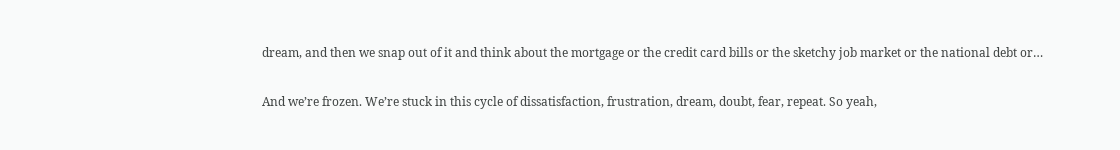dream, and then we snap out of it and think about the mortgage or the credit card bills or the sketchy job market or the national debt or…

And we’re frozen. We’re stuck in this cycle of dissatisfaction, frustration, dream, doubt, fear, repeat. So yeah,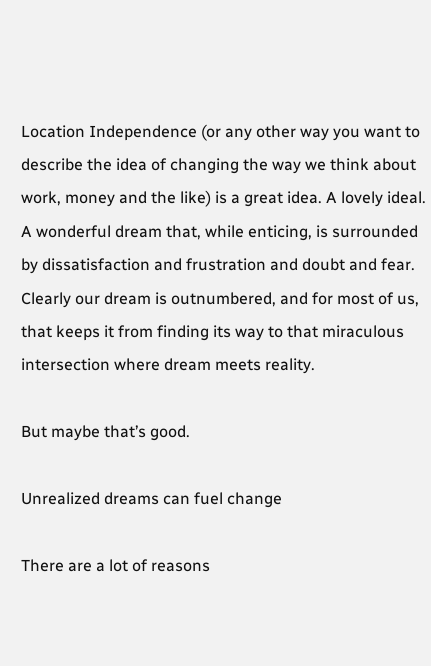Location Independence (or any other way you want to describe the idea of changing the way we think about work, money and the like) is a great idea. A lovely ideal. A wonderful dream that, while enticing, is surrounded by dissatisfaction and frustration and doubt and fear. Clearly our dream is outnumbered, and for most of us, that keeps it from finding its way to that miraculous intersection where dream meets reality.

But maybe that’s good.

Unrealized dreams can fuel change

There are a lot of reasons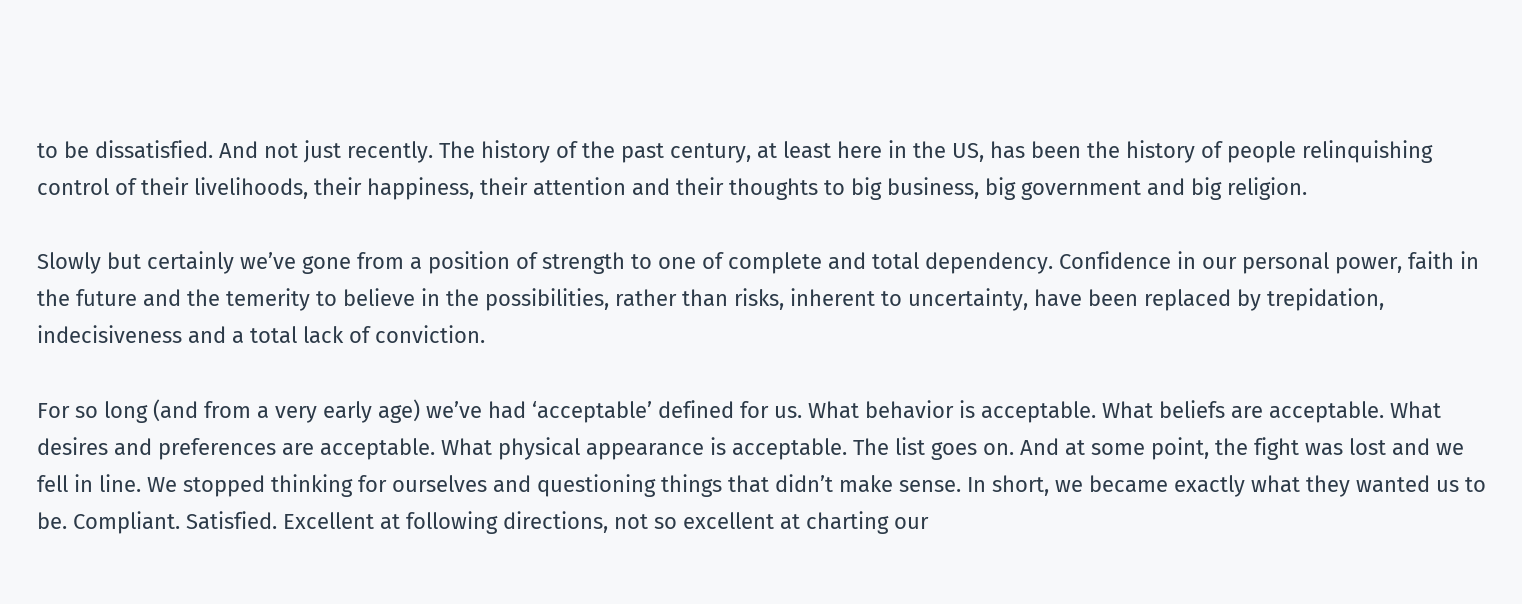to be dissatisfied. And not just recently. The history of the past century, at least here in the US, has been the history of people relinquishing control of their livelihoods, their happiness, their attention and their thoughts to big business, big government and big religion.

Slowly but certainly we’ve gone from a position of strength to one of complete and total dependency. Confidence in our personal power, faith in the future and the temerity to believe in the possibilities, rather than risks, inherent to uncertainty, have been replaced by trepidation, indecisiveness and a total lack of conviction.

For so long (and from a very early age) we’ve had ‘acceptable’ defined for us. What behavior is acceptable. What beliefs are acceptable. What desires and preferences are acceptable. What physical appearance is acceptable. The list goes on. And at some point, the fight was lost and we fell in line. We stopped thinking for ourselves and questioning things that didn’t make sense. In short, we became exactly what they wanted us to be. Compliant. Satisfied. Excellent at following directions, not so excellent at charting our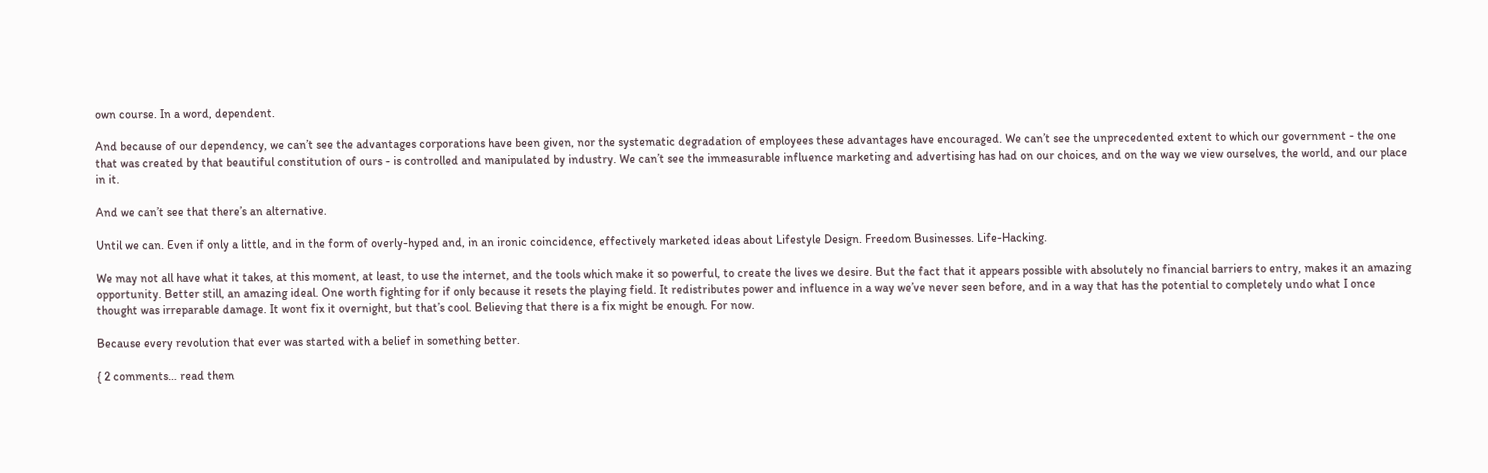own course. In a word, dependent.

And because of our dependency, we can’t see the advantages corporations have been given, nor the systematic degradation of employees these advantages have encouraged. We can’t see the unprecedented extent to which our government - the one that was created by that beautiful constitution of ours - is controlled and manipulated by industry. We can’t see the immeasurable influence marketing and advertising has had on our choices, and on the way we view ourselves, the world, and our place in it.

And we can’t see that there’s an alternative.

Until we can. Even if only a little, and in the form of overly-hyped and, in an ironic coincidence, effectively marketed ideas about Lifestyle Design. Freedom Businesses. Life-Hacking.

We may not all have what it takes, at this moment, at least, to use the internet, and the tools which make it so powerful, to create the lives we desire. But the fact that it appears possible with absolutely no financial barriers to entry, makes it an amazing opportunity. Better still, an amazing ideal. One worth fighting for if only because it resets the playing field. It redistributes power and influence in a way we’ve never seen before, and in a way that has the potential to completely undo what I once thought was irreparable damage. It wont fix it overnight, but that’s cool. Believing that there is a fix might be enough. For now.

Because every revolution that ever was started with a belief in something better.

{ 2 comments… read them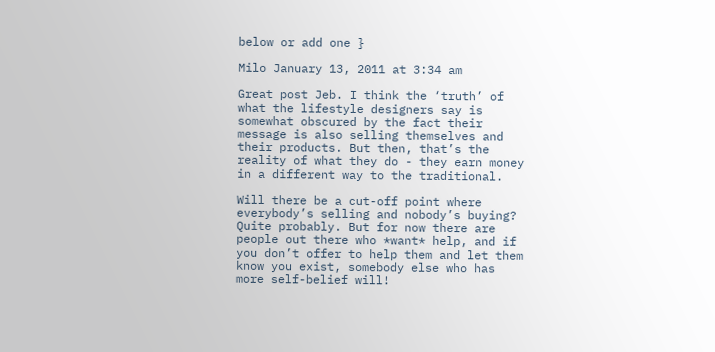below or add one }

Milo January 13, 2011 at 3:34 am

Great post Jeb. I think the ‘truth’ of what the lifestyle designers say is somewhat obscured by the fact their message is also selling themselves and their products. But then, that’s the reality of what they do - they earn money in a different way to the traditional.

Will there be a cut-off point where everybody’s selling and nobody’s buying? Quite probably. But for now there are people out there who *want* help, and if you don’t offer to help them and let them know you exist, somebody else who has more self-belief will!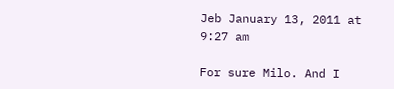Jeb January 13, 2011 at 9:27 am

For sure Milo. And I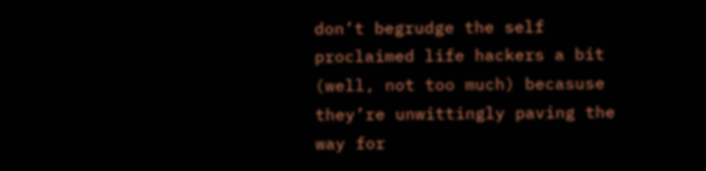don’t begrudge the self proclaimed life hackers a bit (well, not too much) becasuse they’re unwittingly paving the way for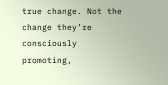true change. Not the change they’re consciously promoting,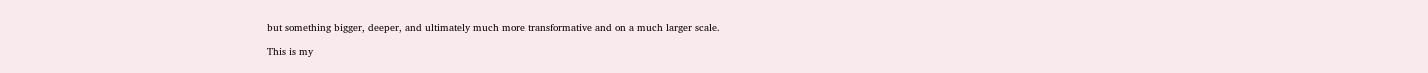but something bigger, deeper, and ultimately much more transformative and on a much larger scale.

This is my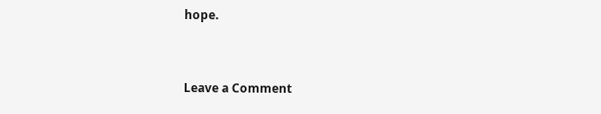hope.


Leave a Comment